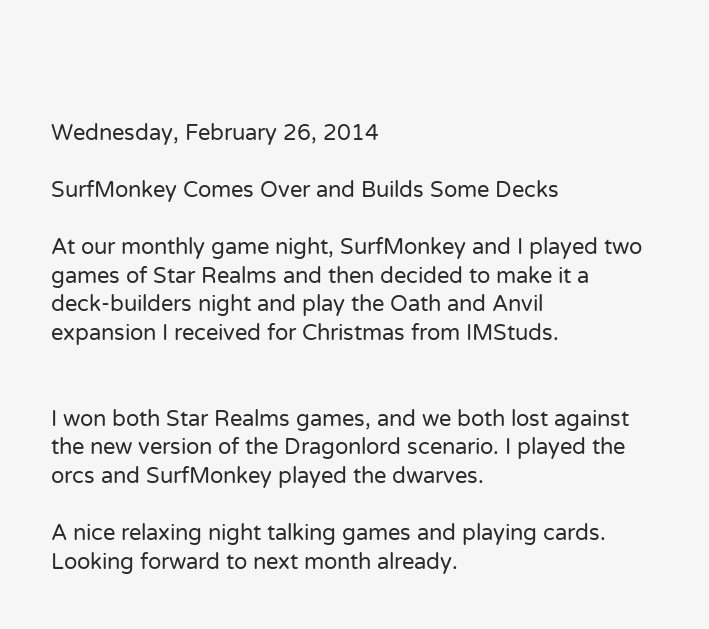Wednesday, February 26, 2014

SurfMonkey Comes Over and Builds Some Decks

At our monthly game night, SurfMonkey and I played two games of Star Realms and then decided to make it a deck-builders night and play the Oath and Anvil expansion I received for Christmas from IMStuds.


I won both Star Realms games, and we both lost against the new version of the Dragonlord scenario. I played the orcs and SurfMonkey played the dwarves.

A nice relaxing night talking games and playing cards. Looking forward to next month already.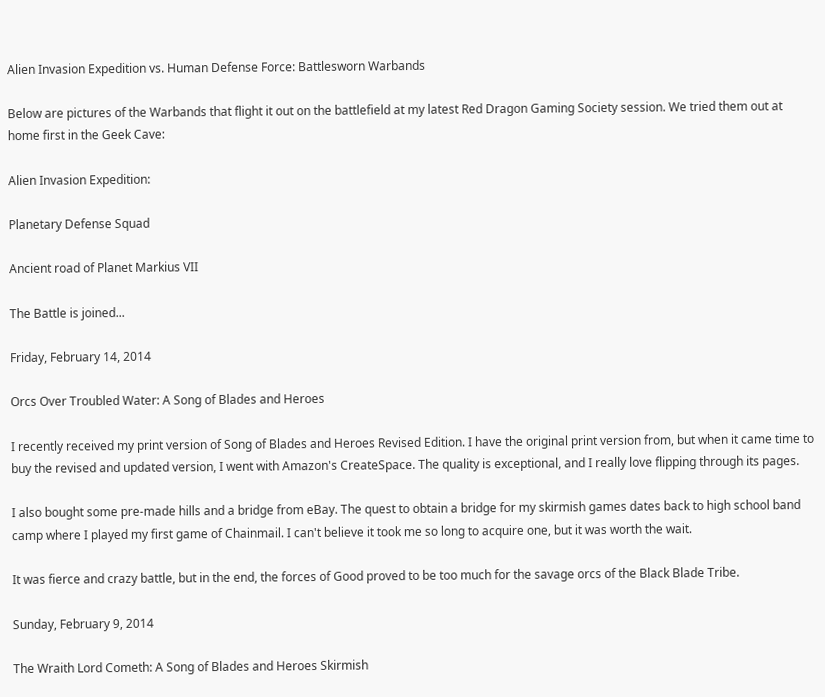Alien Invasion Expedition vs. Human Defense Force: Battlesworn Warbands

Below are pictures of the Warbands that flight it out on the battlefield at my latest Red Dragon Gaming Society session. We tried them out at home first in the Geek Cave:

Alien Invasion Expedition:

Planetary Defense Squad

Ancient road of Planet Markius VII

The Battle is joined...

Friday, February 14, 2014

Orcs Over Troubled Water: A Song of Blades and Heroes

I recently received my print version of Song of Blades and Heroes Revised Edition. I have the original print version from, but when it came time to buy the revised and updated version, I went with Amazon's CreateSpace. The quality is exceptional, and I really love flipping through its pages.

I also bought some pre-made hills and a bridge from eBay. The quest to obtain a bridge for my skirmish games dates back to high school band camp where I played my first game of Chainmail. I can't believe it took me so long to acquire one, but it was worth the wait.

It was fierce and crazy battle, but in the end, the forces of Good proved to be too much for the savage orcs of the Black Blade Tribe.

Sunday, February 9, 2014

The Wraith Lord Cometh: A Song of Blades and Heroes Skirmish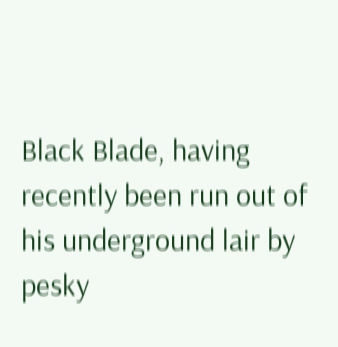Black Blade, having recently been run out of his underground lair by pesky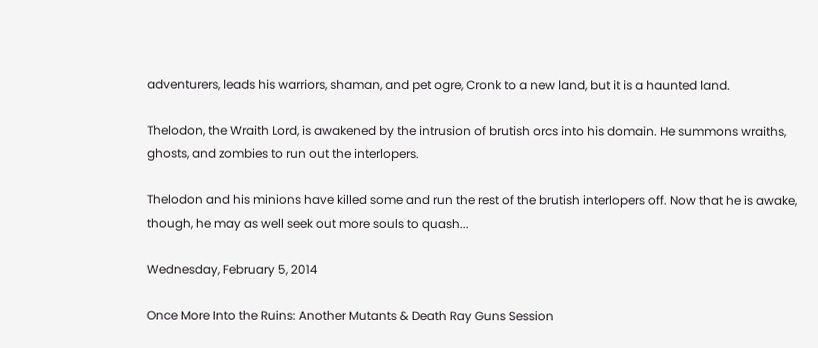adventurers, leads his warriors, shaman, and pet ogre, Cronk to a new land, but it is a haunted land.

Thelodon, the Wraith Lord, is awakened by the intrusion of brutish orcs into his domain. He summons wraiths, ghosts, and zombies to run out the interlopers.

Thelodon and his minions have killed some and run the rest of the brutish interlopers off. Now that he is awake, though, he may as well seek out more souls to quash...

Wednesday, February 5, 2014

Once More Into the Ruins: Another Mutants & Death Ray Guns Session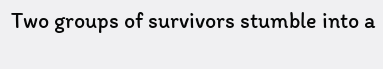Two groups of survivors stumble into a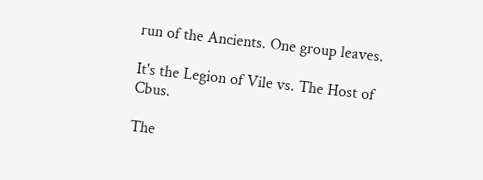run of the Ancients. One group leaves.

It's the Legion of Vile vs. The Host of Cbus.

The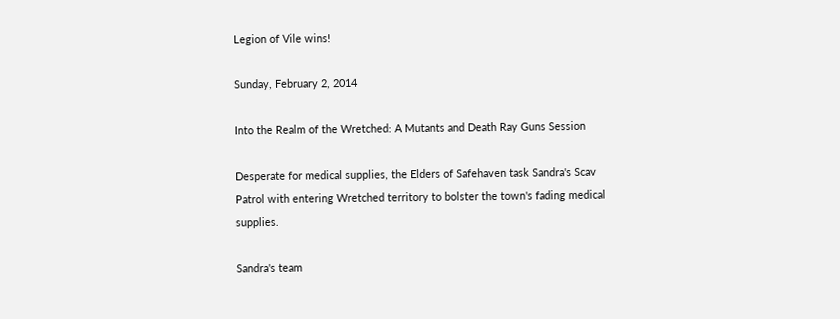Legion of Vile wins!

Sunday, February 2, 2014

Into the Realm of the Wretched: A Mutants and Death Ray Guns Session

Desperate for medical supplies, the Elders of Safehaven task Sandra's Scav Patrol with entering Wretched territory to bolster the town's fading medical supplies.

Sandra's team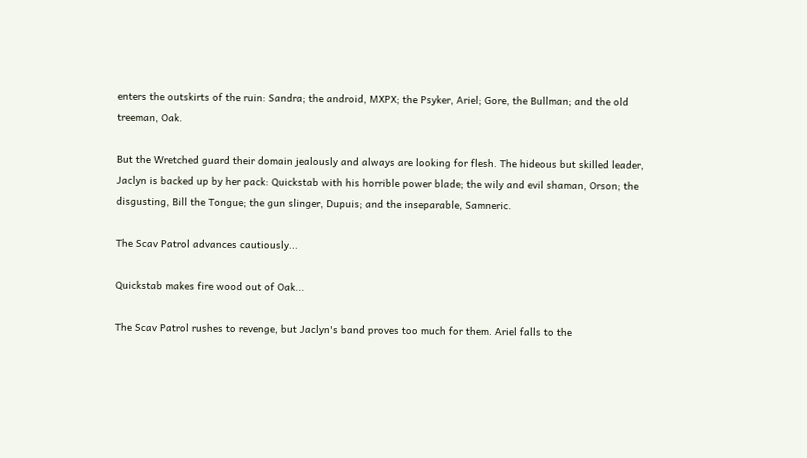enters the outskirts of the ruin: Sandra; the android, MXPX; the Psyker, Ariel; Gore, the Bullman; and the old treeman, Oak.

But the Wretched guard their domain jealously and always are looking for flesh. The hideous but skilled leader, Jaclyn is backed up by her pack: Quickstab with his horrible power blade; the wily and evil shaman, Orson; the disgusting, Bill the Tongue; the gun slinger, Dupuis; and the inseparable, Samneric.

The Scav Patrol advances cautiously...

Quickstab makes fire wood out of Oak...

The Scav Patrol rushes to revenge, but Jaclyn's band proves too much for them. Ariel falls to the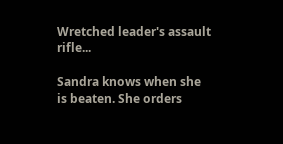Wretched leader's assault rifle...

Sandra knows when she is beaten. She orders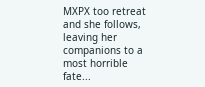MXPX too retreat and she follows, leaving her companions to a most horrible fate...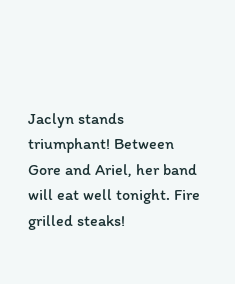Jaclyn stands triumphant! Between Gore and Ariel, her band will eat well tonight. Fire grilled steaks!